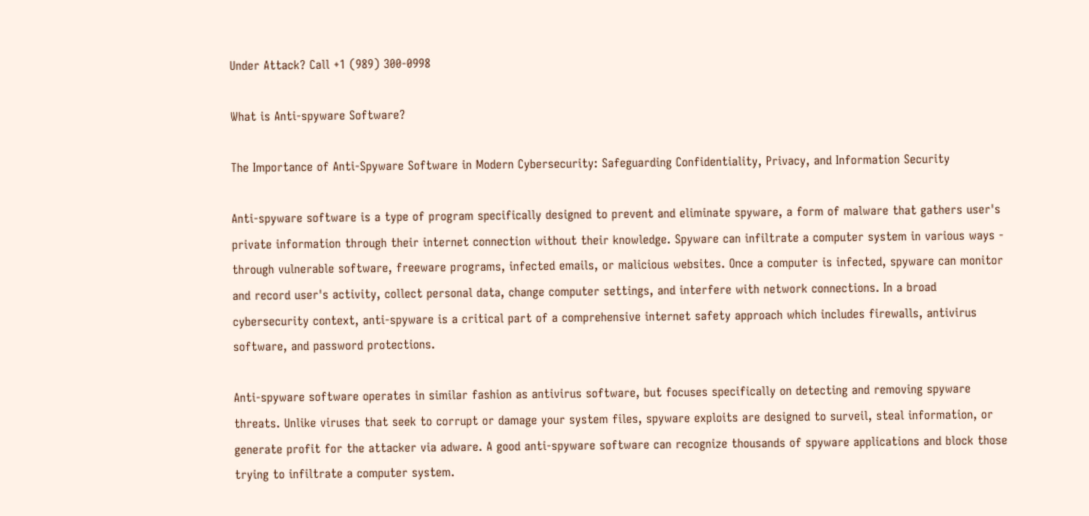Under Attack? Call +1 (989) 300-0998

What is Anti-spyware Software?

The Importance of Anti-Spyware Software in Modern Cybersecurity: Safeguarding Confidentiality, Privacy, and Information Security

Anti-spyware software is a type of program specifically designed to prevent and eliminate spyware, a form of malware that gathers user's private information through their internet connection without their knowledge. Spyware can infiltrate a computer system in various ways - through vulnerable software, freeware programs, infected emails, or malicious websites. Once a computer is infected, spyware can monitor and record user's activity, collect personal data, change computer settings, and interfere with network connections. In a broad cybersecurity context, anti-spyware is a critical part of a comprehensive internet safety approach which includes firewalls, antivirus software, and password protections.

Anti-spyware software operates in similar fashion as antivirus software, but focuses specifically on detecting and removing spyware threats. Unlike viruses that seek to corrupt or damage your system files, spyware exploits are designed to surveil, steal information, or generate profit for the attacker via adware. A good anti-spyware software can recognize thousands of spyware applications and block those trying to infiltrate a computer system.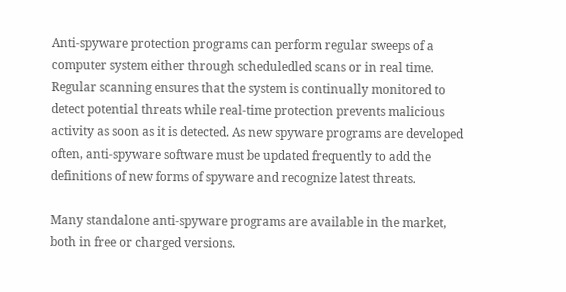Anti-spyware protection programs can perform regular sweeps of a computer system either through scheduledled scans or in real time. Regular scanning ensures that the system is continually monitored to detect potential threats while real-time protection prevents malicious activity as soon as it is detected. As new spyware programs are developed often, anti-spyware software must be updated frequently to add the definitions of new forms of spyware and recognize latest threats.

Many standalone anti-spyware programs are available in the market, both in free or charged versions.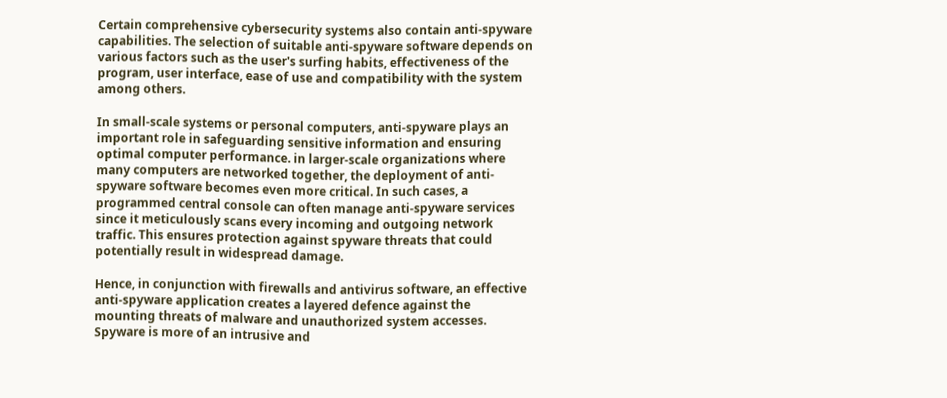Certain comprehensive cybersecurity systems also contain anti-spyware capabilities. The selection of suitable anti-spyware software depends on various factors such as the user's surfing habits, effectiveness of the program, user interface, ease of use and compatibility with the system among others.

In small-scale systems or personal computers, anti-spyware plays an important role in safeguarding sensitive information and ensuring optimal computer performance. in larger-scale organizations where many computers are networked together, the deployment of anti-spyware software becomes even more critical. In such cases, a programmed central console can often manage anti-spyware services since it meticulously scans every incoming and outgoing network traffic. This ensures protection against spyware threats that could potentially result in widespread damage.

Hence, in conjunction with firewalls and antivirus software, an effective anti-spyware application creates a layered defence against the mounting threats of malware and unauthorized system accesses. Spyware is more of an intrusive and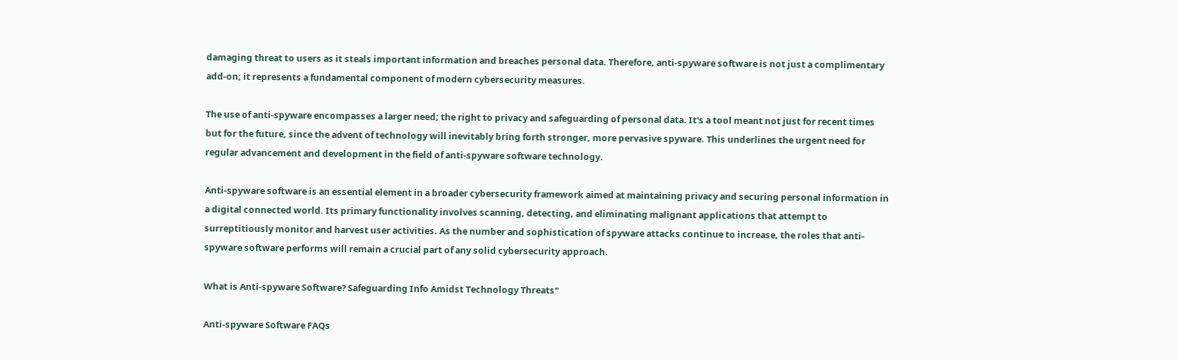damaging threat to users as it steals important information and breaches personal data. Therefore, anti-spyware software is not just a complimentary add-on; it represents a fundamental component of modern cybersecurity measures.

The use of anti-spyware encompasses a larger need; the right to privacy and safeguarding of personal data. It's a tool meant not just for recent times but for the future, since the advent of technology will inevitably bring forth stronger, more pervasive spyware. This underlines the urgent need for regular advancement and development in the field of anti-spyware software technology.

Anti-spyware software is an essential element in a broader cybersecurity framework aimed at maintaining privacy and securing personal information in a digital connected world. Its primary functionality involves scanning, detecting, and eliminating malignant applications that attempt to surreptitiously monitor and harvest user activities. As the number and sophistication of spyware attacks continue to increase, the roles that anti-spyware software performs will remain a crucial part of any solid cybersecurity approach.

What is Anti-spyware Software? Safeguarding Info Amidst Technology Threats"

Anti-spyware Software FAQs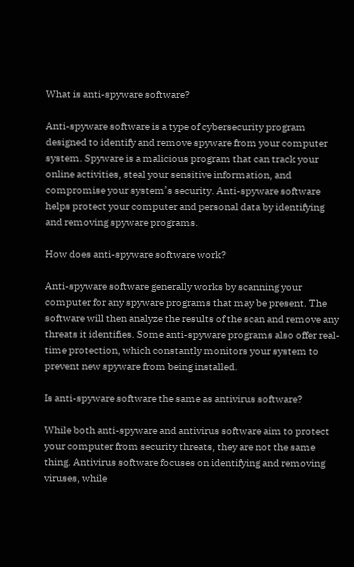What is anti-spyware software?

Anti-spyware software is a type of cybersecurity program designed to identify and remove spyware from your computer system. Spyware is a malicious program that can track your online activities, steal your sensitive information, and compromise your system’s security. Anti-spyware software helps protect your computer and personal data by identifying and removing spyware programs.

How does anti-spyware software work?

Anti-spyware software generally works by scanning your computer for any spyware programs that may be present. The software will then analyze the results of the scan and remove any threats it identifies. Some anti-spyware programs also offer real-time protection, which constantly monitors your system to prevent new spyware from being installed.

Is anti-spyware software the same as antivirus software?

While both anti-spyware and antivirus software aim to protect your computer from security threats, they are not the same thing. Antivirus software focuses on identifying and removing viruses, while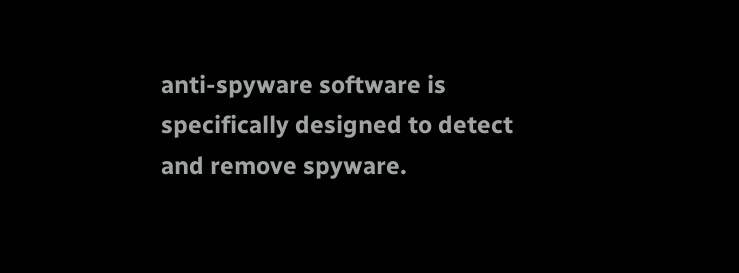anti-spyware software is specifically designed to detect and remove spyware.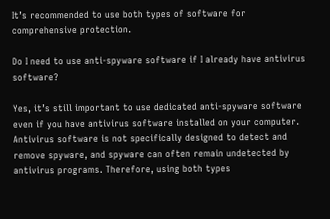It’s recommended to use both types of software for comprehensive protection.

Do I need to use anti-spyware software if I already have antivirus software?

Yes, it’s still important to use dedicated anti-spyware software even if you have antivirus software installed on your computer. Antivirus software is not specifically designed to detect and remove spyware, and spyware can often remain undetected by antivirus programs. Therefore, using both types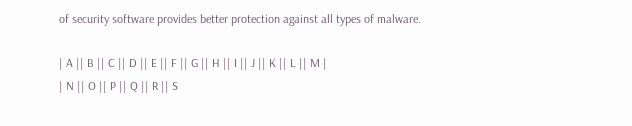of security software provides better protection against all types of malware.

| A || B || C || D || E || F || G || H || I || J || K || L || M |
| N || O || P || Q || R || S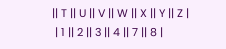|| T || U || V || W || X || Y || Z |
 | 1 || 2 || 3 || 4 || 7 || 8 |